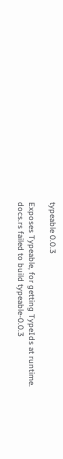typeable 0.0.3

Exposes Typeable, for getting TypeIds at runtime.
docs.rs failed to build typeable-0.0.3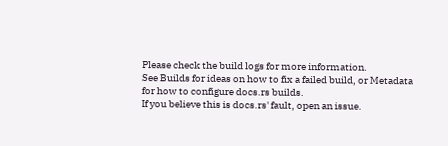Please check the build logs for more information.
See Builds for ideas on how to fix a failed build, or Metadata for how to configure docs.rs builds.
If you believe this is docs.rs' fault, open an issue.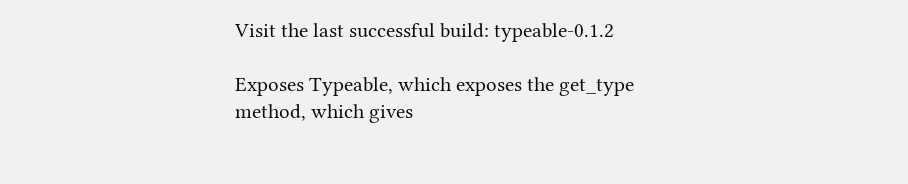Visit the last successful build: typeable-0.1.2

Exposes Typeable, which exposes the get_type method, which gives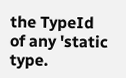the TypeId of any 'static type.